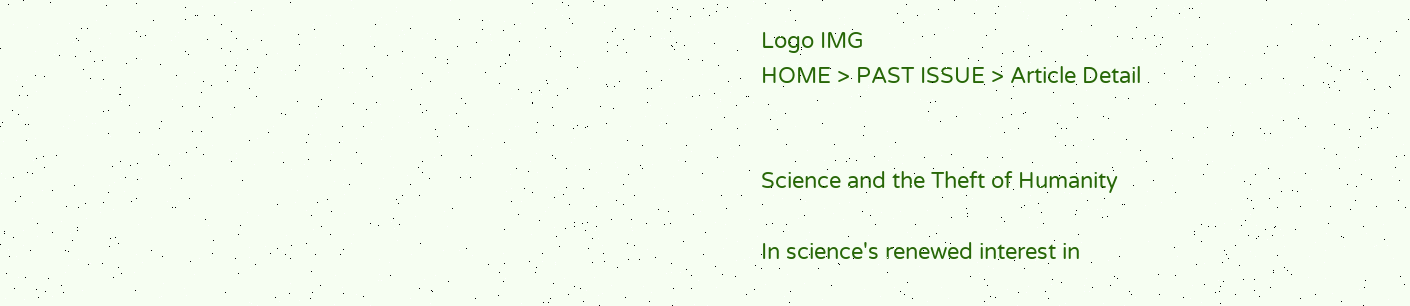Logo IMG
HOME > PAST ISSUE > Article Detail


Science and the Theft of Humanity

In science's renewed interest in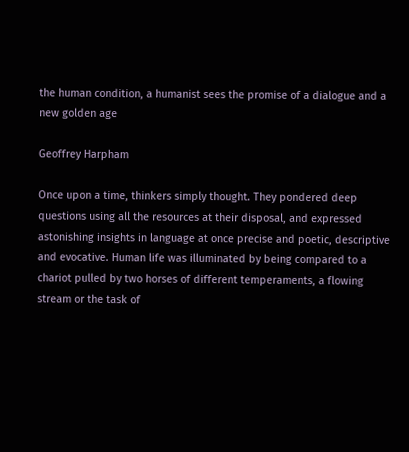the human condition, a humanist sees the promise of a dialogue and a new golden age

Geoffrey Harpham

Once upon a time, thinkers simply thought. They pondered deep questions using all the resources at their disposal, and expressed astonishing insights in language at once precise and poetic, descriptive and evocative. Human life was illuminated by being compared to a chariot pulled by two horses of different temperaments, a flowing stream or the task of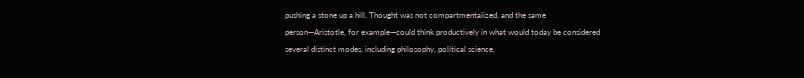pushing a stone up a hill. Thought was not compartmentalized, and the same person—Aristotle, for example—could think productively in what would today be considered several distinct modes, including philosophy, political science,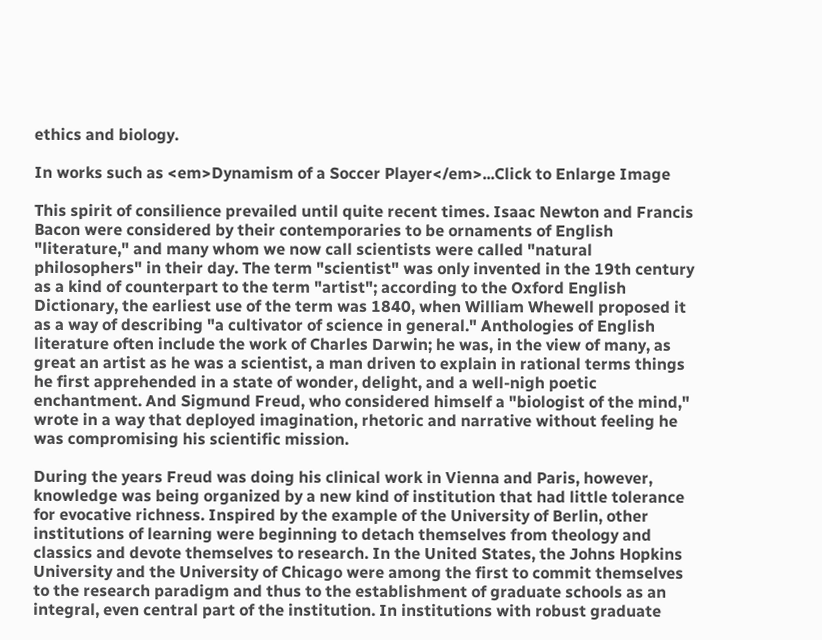ethics and biology.

In works such as <em>Dynamism of a Soccer Player</em>...Click to Enlarge Image

This spirit of consilience prevailed until quite recent times. Isaac Newton and Francis Bacon were considered by their contemporaries to be ornaments of English "literature," and many whom we now call scientists were called "natural philosophers" in their day. The term "scientist" was only invented in the 19th century as a kind of counterpart to the term "artist"; according to the Oxford English Dictionary, the earliest use of the term was 1840, when William Whewell proposed it as a way of describing "a cultivator of science in general." Anthologies of English literature often include the work of Charles Darwin; he was, in the view of many, as great an artist as he was a scientist, a man driven to explain in rational terms things he first apprehended in a state of wonder, delight, and a well-nigh poetic enchantment. And Sigmund Freud, who considered himself a "biologist of the mind," wrote in a way that deployed imagination, rhetoric and narrative without feeling he was compromising his scientific mission.

During the years Freud was doing his clinical work in Vienna and Paris, however, knowledge was being organized by a new kind of institution that had little tolerance for evocative richness. Inspired by the example of the University of Berlin, other institutions of learning were beginning to detach themselves from theology and classics and devote themselves to research. In the United States, the Johns Hopkins University and the University of Chicago were among the first to commit themselves to the research paradigm and thus to the establishment of graduate schools as an integral, even central part of the institution. In institutions with robust graduate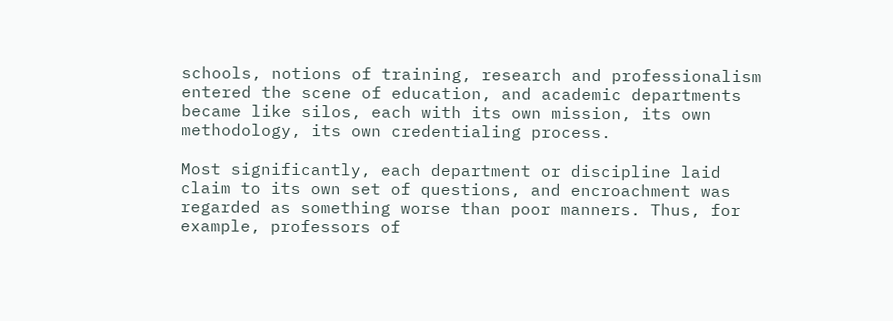schools, notions of training, research and professionalism entered the scene of education, and academic departments became like silos, each with its own mission, its own methodology, its own credentialing process.

Most significantly, each department or discipline laid claim to its own set of questions, and encroachment was regarded as something worse than poor manners. Thus, for example, professors of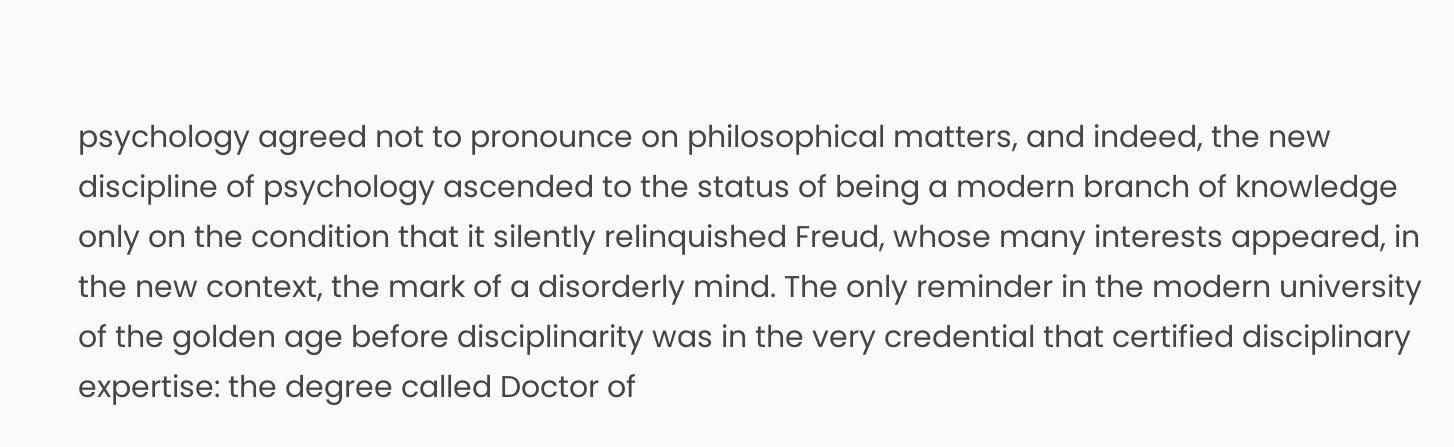psychology agreed not to pronounce on philosophical matters, and indeed, the new discipline of psychology ascended to the status of being a modern branch of knowledge only on the condition that it silently relinquished Freud, whose many interests appeared, in the new context, the mark of a disorderly mind. The only reminder in the modern university of the golden age before disciplinarity was in the very credential that certified disciplinary expertise: the degree called Doctor of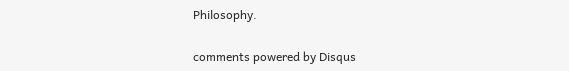Philosophy.

comments powered by Disqus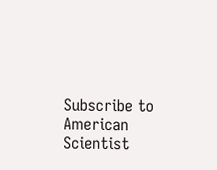Subscribe to American Scientist